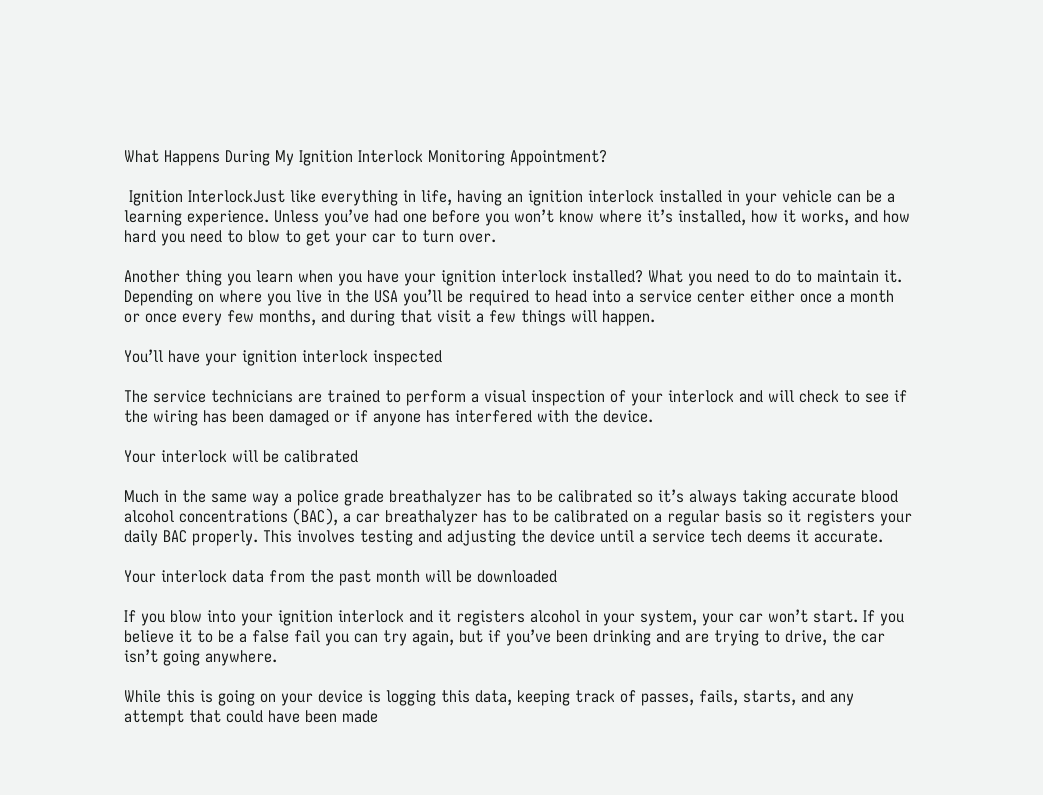What Happens During My Ignition Interlock Monitoring Appointment?

 Ignition InterlockJust like everything in life, having an ignition interlock installed in your vehicle can be a learning experience. Unless you’ve had one before you won’t know where it’s installed, how it works, and how hard you need to blow to get your car to turn over.

Another thing you learn when you have your ignition interlock installed? What you need to do to maintain it. Depending on where you live in the USA you’ll be required to head into a service center either once a month or once every few months, and during that visit a few things will happen.

You’ll have your ignition interlock inspected

The service technicians are trained to perform a visual inspection of your interlock and will check to see if the wiring has been damaged or if anyone has interfered with the device.

Your interlock will be calibrated

Much in the same way a police grade breathalyzer has to be calibrated so it’s always taking accurate blood alcohol concentrations (BAC), a car breathalyzer has to be calibrated on a regular basis so it registers your daily BAC properly. This involves testing and adjusting the device until a service tech deems it accurate.

Your interlock data from the past month will be downloaded

If you blow into your ignition interlock and it registers alcohol in your system, your car won’t start. If you believe it to be a false fail you can try again, but if you’ve been drinking and are trying to drive, the car isn’t going anywhere.

While this is going on your device is logging this data, keeping track of passes, fails, starts, and any attempt that could have been made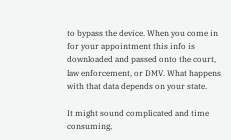to bypass the device. When you come in for your appointment this info is downloaded and passed onto the court, law enforcement, or DMV. What happens with that data depends on your state.

It might sound complicated and time consuming,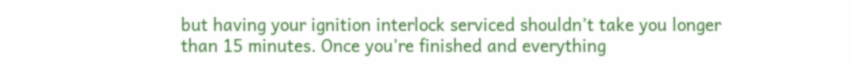but having your ignition interlock serviced shouldn’t take you longer than 15 minutes. Once you’re finished and everything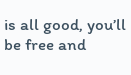is all good, you’ll be free and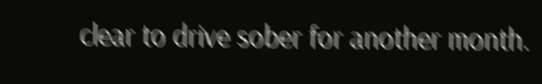clear to drive sober for another month.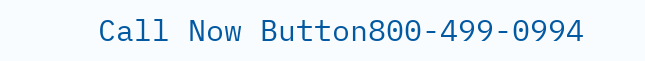Call Now Button800-499-0994